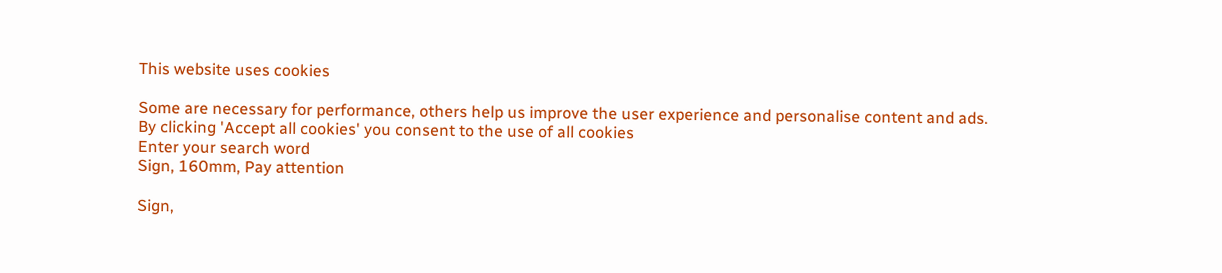This website uses cookies

Some are necessary for performance, others help us improve the user experience and personalise content and ads.
By clicking 'Accept all cookies' you consent to the use of all cookies
Enter your search word
Sign, 160mm, Pay attention

Sign,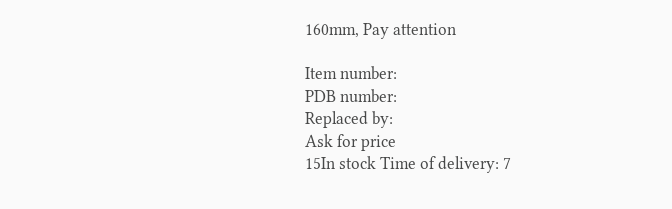160mm, Pay attention

Item number:
PDB number:
Replaced by:
Ask for price
15In stock Time of delivery: 7